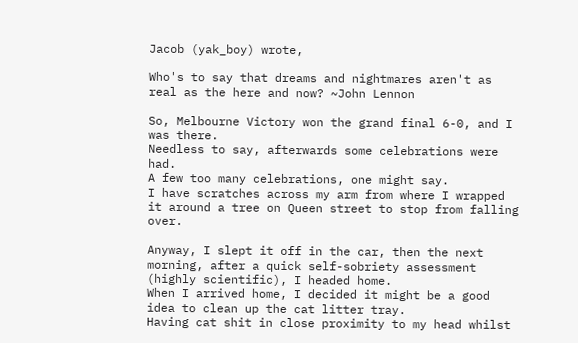Jacob (yak_boy) wrote,

Who's to say that dreams and nightmares aren't as real as the here and now? ~John Lennon

So, Melbourne Victory won the grand final 6-0, and I was there.
Needless to say, afterwards some celebrations were had.
A few too many celebrations, one might say.
I have scratches across my arm from where I wrapped it around a tree on Queen street to stop from falling over.

Anyway, I slept it off in the car, then the next morning, after a quick self-sobriety assessment (highly scientific), I headed home.
When I arrived home, I decided it might be a good idea to clean up the cat litter tray.
Having cat shit in close proximity to my head whilst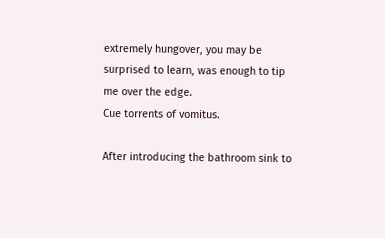extremely hungover, you may be surprised to learn, was enough to tip me over the edge.
Cue torrents of vomitus.

After introducing the bathroom sink to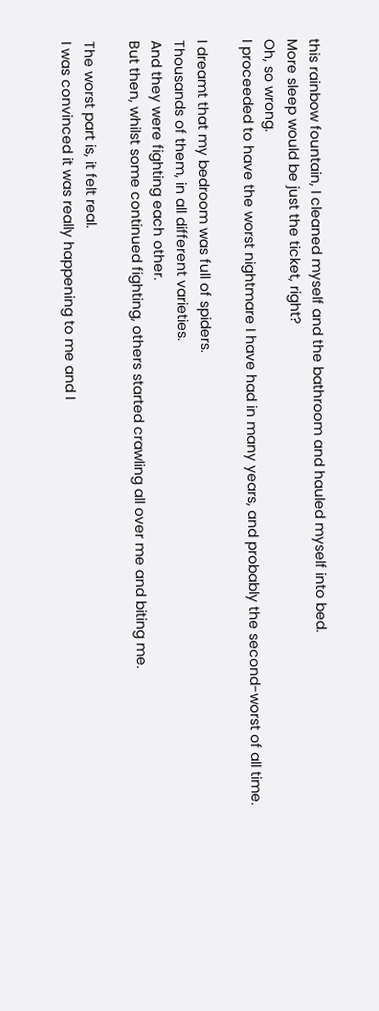this rainbow fountain, I cleaned myself and the bathroom and hauled myself into bed.
More sleep would be just the ticket, right?
Oh, so wrong.
I proceeded to have the worst nightmare I have had in many years, and probably the second-worst of all time.

I dreamt that my bedroom was full of spiders.
Thousands of them, in all different varieties.
And they were fighting each other.
But then, whilst some continued fighting, others started crawling all over me and biting me.

The worst part is, it felt real.
I was convinced it was really happening to me and I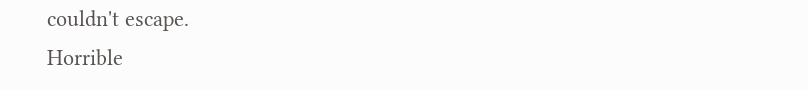couldn't escape.
Horrible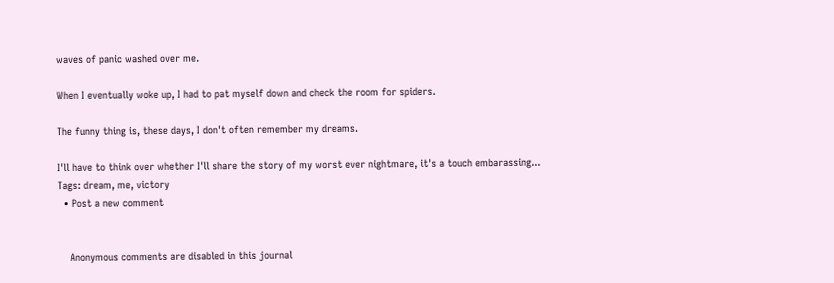waves of panic washed over me.

When I eventually woke up, I had to pat myself down and check the room for spiders.

The funny thing is, these days, I don't often remember my dreams.

I'll have to think over whether I'll share the story of my worst ever nightmare, it's a touch embarassing...
Tags: dream, me, victory
  • Post a new comment


    Anonymous comments are disabled in this journal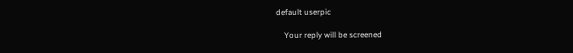default userpic

    Your reply will be screened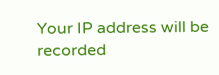Your IP address will be recorded